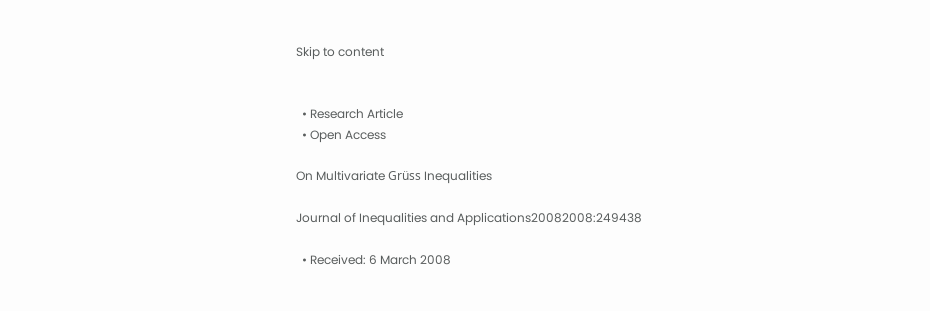Skip to content


  • Research Article
  • Open Access

On Multivariate Grüss Inequalities

Journal of Inequalities and Applications20082008:249438

  • Received: 6 March 2008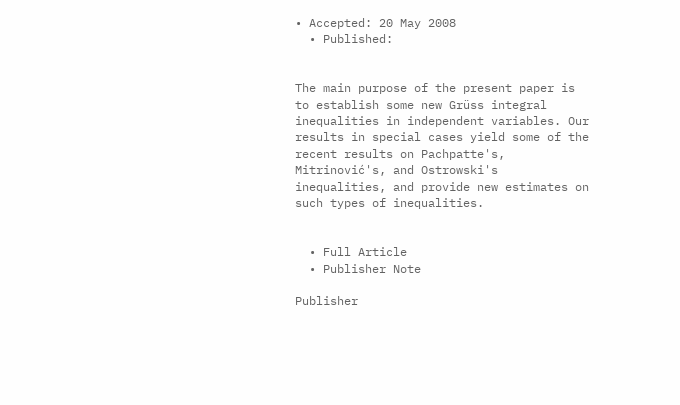• Accepted: 20 May 2008
  • Published:


The main purpose of the present paper is to establish some new Grüss integral inequalities in independent variables. Our results in special cases yield some of the recent results on Pachpatte's, Mitrinović's, and Ostrowski's inequalities, and provide new estimates on such types of inequalities.


  • Full Article
  • Publisher Note

Publisher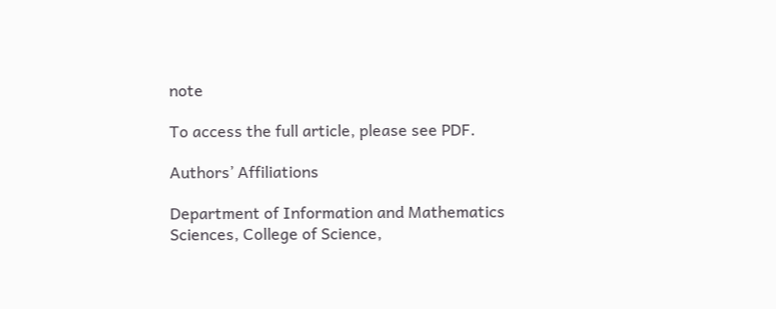note

To access the full article, please see PDF.

Authors’ Affiliations

Department of Information and Mathematics Sciences, College of Science,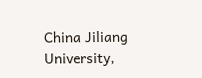China Jiliang University,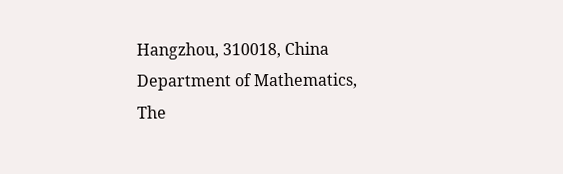Hangzhou, 310018, China
Department of Mathematics, The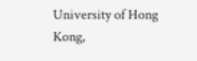University of Hong Kong,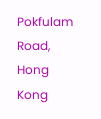Pokfulam Road, Hong Kong